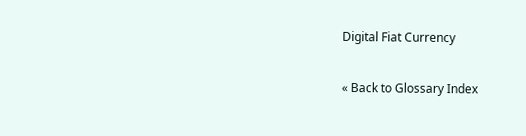Digital Fiat Currency

« Back to Glossary Index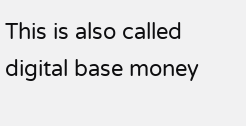This is also called digital base money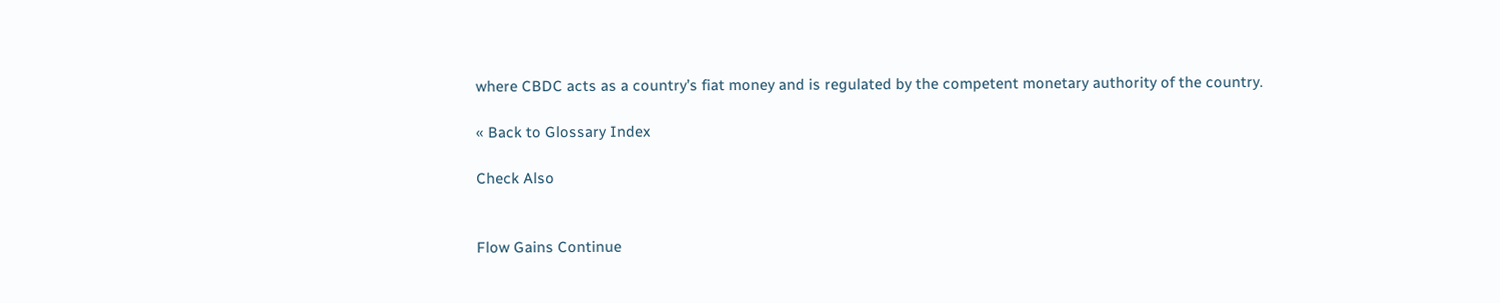where CBDC acts as a country’s fiat money and is regulated by the competent monetary authority of the country.

« Back to Glossary Index

Check Also


Flow Gains Continue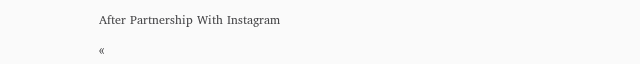After Partnership With Instagram

«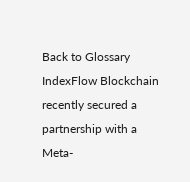Back to Glossary IndexFlow Blockchain recently secured a partnership with a Meta-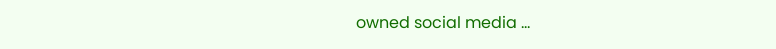owned social media …